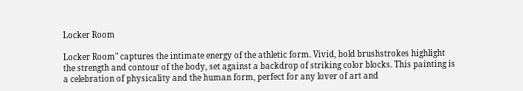Locker Room

Locker Room" captures the intimate energy of the athletic form. Vivid, bold brushstrokes highlight the strength and contour of the body, set against a backdrop of striking color blocks. This painting is a celebration of physicality and the human form, perfect for any lover of art and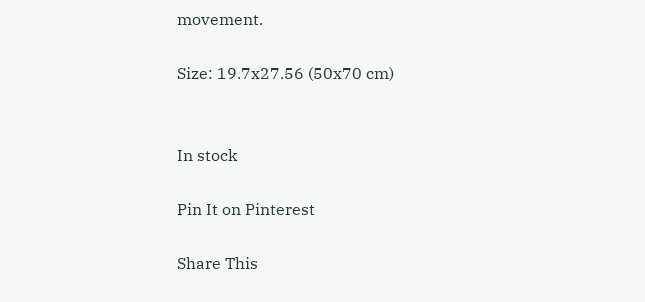movement.

Size: 19.7x27.56 (50x70 cm)


In stock

Pin It on Pinterest

Share This